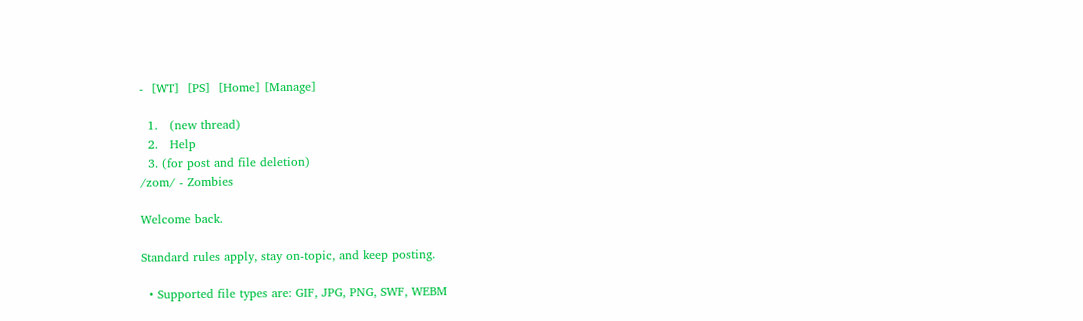-  [WT]  [PS]  [Home] [Manage]

  1.   (new thread)
  2.   Help
  3. (for post and file deletion)
/zom/ - Zombies

Welcome back.

Standard rules apply, stay on-topic, and keep posting.

  • Supported file types are: GIF, JPG, PNG, SWF, WEBM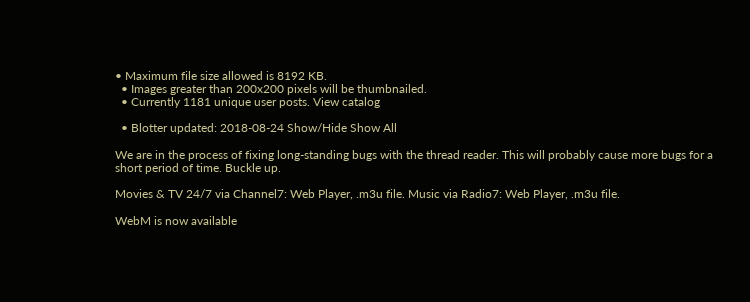• Maximum file size allowed is 8192 KB.
  • Images greater than 200x200 pixels will be thumbnailed.
  • Currently 1181 unique user posts. View catalog

  • Blotter updated: 2018-08-24 Show/Hide Show All

We are in the process of fixing long-standing bugs with the thread reader. This will probably cause more bugs for a short period of time. Buckle up.

Movies & TV 24/7 via Channel7: Web Player, .m3u file. Music via Radio7: Web Player, .m3u file.

WebM is now available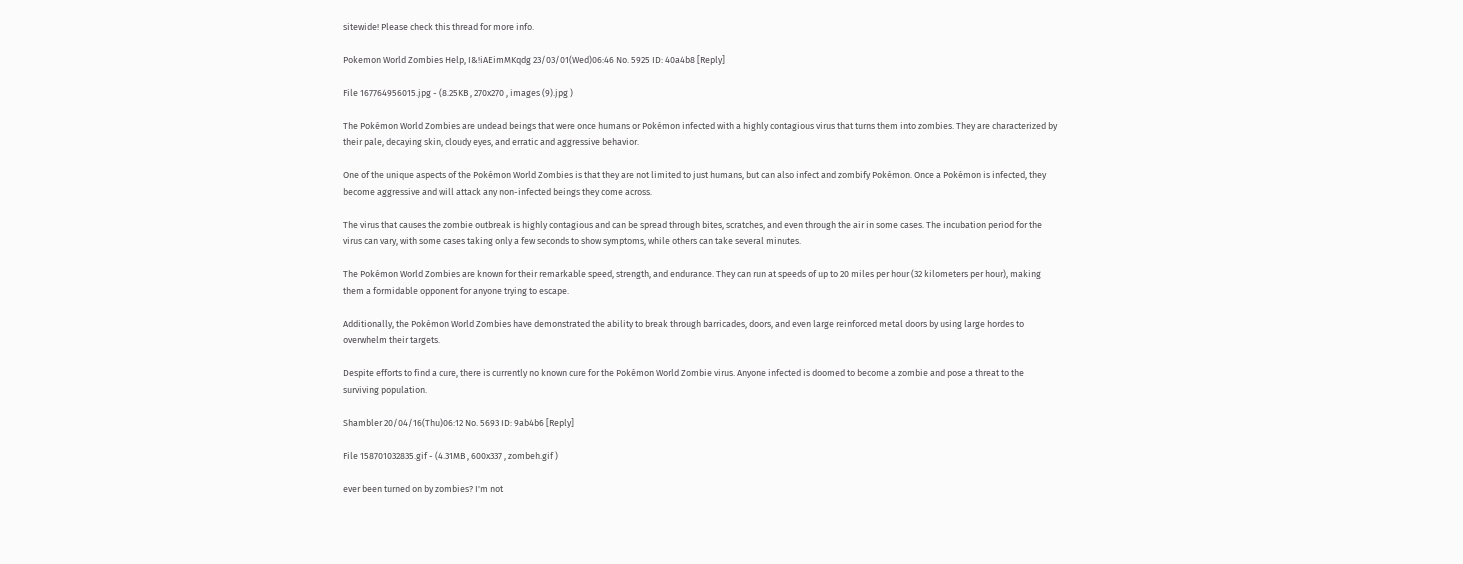sitewide! Please check this thread for more info.

Pokemon World Zombies Help, I&!iAEimMKqdg 23/03/01(Wed)06:46 No. 5925 ID: 40a4b8 [Reply]

File 167764956015.jpg - (8.25KB , 270x270 , images (9).jpg )

The Pokémon World Zombies are undead beings that were once humans or Pokémon infected with a highly contagious virus that turns them into zombies. They are characterized by their pale, decaying skin, cloudy eyes, and erratic and aggressive behavior.

One of the unique aspects of the Pokémon World Zombies is that they are not limited to just humans, but can also infect and zombify Pokémon. Once a Pokémon is infected, they become aggressive and will attack any non-infected beings they come across.

The virus that causes the zombie outbreak is highly contagious and can be spread through bites, scratches, and even through the air in some cases. The incubation period for the virus can vary, with some cases taking only a few seconds to show symptoms, while others can take several minutes.

The Pokémon World Zombies are known for their remarkable speed, strength, and endurance. They can run at speeds of up to 20 miles per hour (32 kilometers per hour), making them a formidable opponent for anyone trying to escape.

Additionally, the Pokémon World Zombies have demonstrated the ability to break through barricades, doors, and even large reinforced metal doors by using large hordes to overwhelm their targets.

Despite efforts to find a cure, there is currently no known cure for the Pokémon World Zombie virus. Anyone infected is doomed to become a zombie and pose a threat to the surviving population.

Shambler 20/04/16(Thu)06:12 No. 5693 ID: 9ab4b6 [Reply]

File 158701032835.gif - (4.31MB , 600x337 , zombeh.gif )

ever been turned on by zombies? I'm not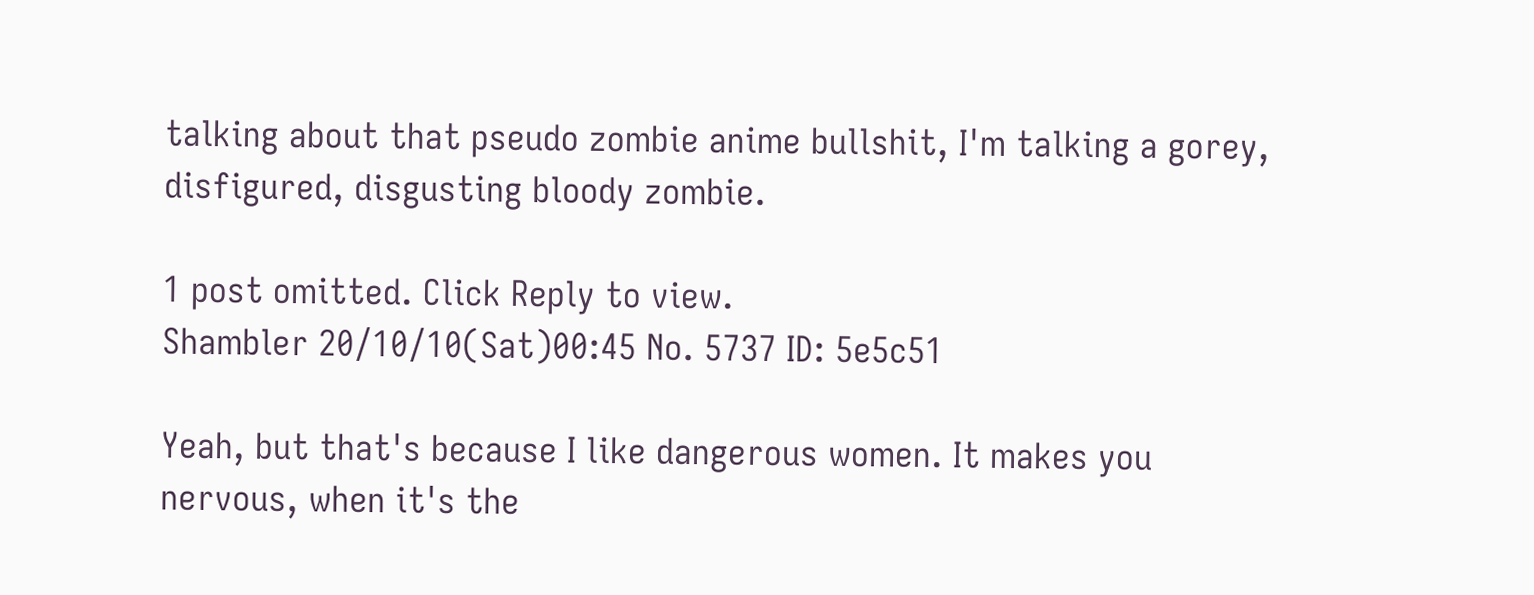talking about that pseudo zombie anime bullshit, I'm talking a gorey, disfigured, disgusting bloody zombie.

1 post omitted. Click Reply to view.
Shambler 20/10/10(Sat)00:45 No. 5737 ID: 5e5c51

Yeah, but that's because I like dangerous women. It makes you nervous, when it's the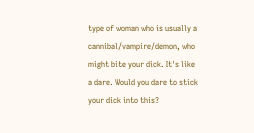type of woman who is usually a cannibal/vampire/demon, who might bite your dick. It's like a dare. Would you dare to stick your dick into this?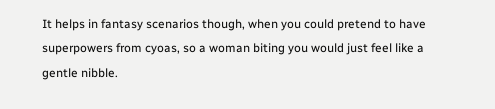It helps in fantasy scenarios though, when you could pretend to have superpowers from cyoas, so a woman biting you would just feel like a gentle nibble.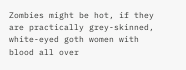Zombies might be hot, if they are practically grey-skinned, white-eyed goth women with blood all over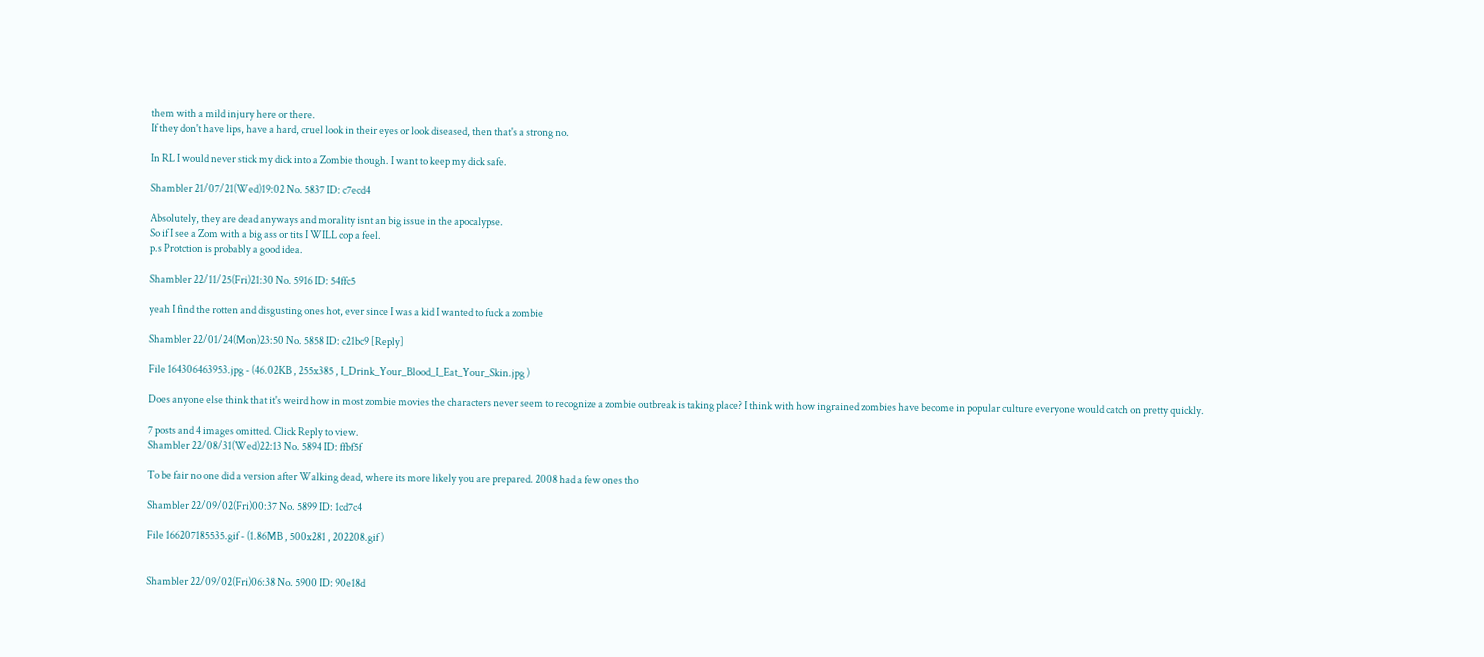them with a mild injury here or there.
If they don't have lips, have a hard, cruel look in their eyes or look diseased, then that's a strong no.

In RL I would never stick my dick into a Zombie though. I want to keep my dick safe.

Shambler 21/07/21(Wed)19:02 No. 5837 ID: c7ecd4

Absolutely, they are dead anyways and morality isnt an big issue in the apocalypse.
So if I see a Zom with a big ass or tits I WILL cop a feel.
p.s Protction is probably a good idea.

Shambler 22/11/25(Fri)21:30 No. 5916 ID: 54ffc5

yeah I find the rotten and disgusting ones hot, ever since I was a kid I wanted to fuck a zombie

Shambler 22/01/24(Mon)23:50 No. 5858 ID: c21bc9 [Reply]

File 164306463953.jpg - (46.02KB , 255x385 , I_Drink_Your_Blood_I_Eat_Your_Skin.jpg )

Does anyone else think that it's weird how in most zombie movies the characters never seem to recognize a zombie outbreak is taking place? I think with how ingrained zombies have become in popular culture everyone would catch on pretty quickly.

7 posts and 4 images omitted. Click Reply to view.
Shambler 22/08/31(Wed)22:13 No. 5894 ID: ffbf5f

To be fair no one did a version after Walking dead, where its more likely you are prepared. 2008 had a few ones tho

Shambler 22/09/02(Fri)00:37 No. 5899 ID: 1cd7c4

File 166207185535.gif - (1.86MB , 500x281 , 202208.gif )


Shambler 22/09/02(Fri)06:38 No. 5900 ID: 90e18d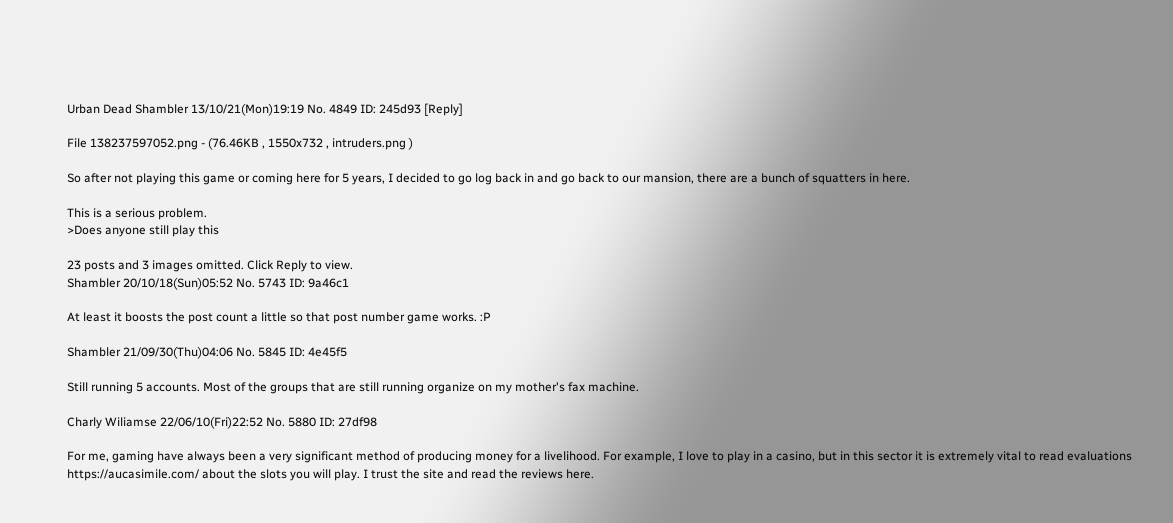Urban Dead Shambler 13/10/21(Mon)19:19 No. 4849 ID: 245d93 [Reply]

File 138237597052.png - (76.46KB , 1550x732 , intruders.png )

So after not playing this game or coming here for 5 years, I decided to go log back in and go back to our mansion, there are a bunch of squatters in here.

This is a serious problem.
>Does anyone still play this

23 posts and 3 images omitted. Click Reply to view.
Shambler 20/10/18(Sun)05:52 No. 5743 ID: 9a46c1

At least it boosts the post count a little so that post number game works. :P

Shambler 21/09/30(Thu)04:06 No. 5845 ID: 4e45f5

Still running 5 accounts. Most of the groups that are still running organize on my mother's fax machine.

Charly Wiliamse 22/06/10(Fri)22:52 No. 5880 ID: 27df98

For me, gaming have always been a very significant method of producing money for a livelihood. For example, I love to play in a casino, but in this sector it is extremely vital to read evaluations https://aucasimile.com/ about the slots you will play. I trust the site and read the reviews here.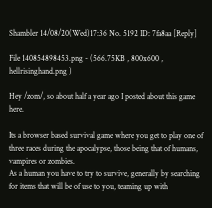Shambler 14/08/20(Wed)17:36 No. 5192 ID: 7fa8aa [Reply]

File 140854898453.png - (566.75KB , 800x600 , hellrisinghand.png )

Hey /zom/, so about half a year ago I posted about this game here.

Its a browser based survival game where you get to play one of three races during the apocalypse, those being that of humans, vampires or zombies.
As a human you have to try to survive, generally by searching for items that will be of use to you, teaming up with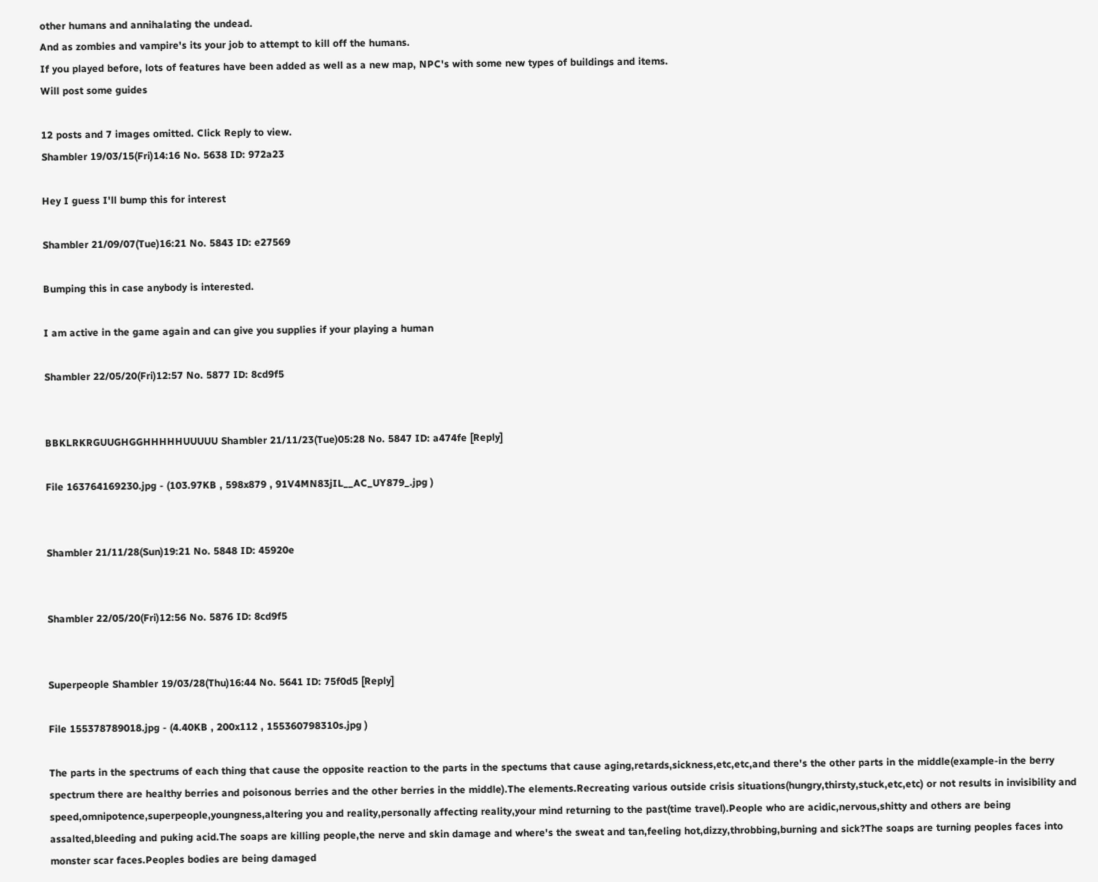other humans and annihalating the undead.
And as zombies and vampire's its your job to attempt to kill off the humans.
If you played before, lots of features have been added as well as a new map, NPC's with some new types of buildings and items.
Will post some guides

12 posts and 7 images omitted. Click Reply to view.
Shambler 19/03/15(Fri)14:16 No. 5638 ID: 972a23

Hey I guess I'll bump this for interest

Shambler 21/09/07(Tue)16:21 No. 5843 ID: e27569

Bumping this in case anybody is interested.

I am active in the game again and can give you supplies if your playing a human

Shambler 22/05/20(Fri)12:57 No. 5877 ID: 8cd9f5


BBKLRKRGUUGHGGHHHHHUUUUU Shambler 21/11/23(Tue)05:28 No. 5847 ID: a474fe [Reply]

File 163764169230.jpg - (103.97KB , 598x879 , 91V4MN83jIL__AC_UY879_.jpg )


Shambler 21/11/28(Sun)19:21 No. 5848 ID: 45920e


Shambler 22/05/20(Fri)12:56 No. 5876 ID: 8cd9f5


Superpeople Shambler 19/03/28(Thu)16:44 No. 5641 ID: 75f0d5 [Reply]

File 155378789018.jpg - (4.40KB , 200x112 , 155360798310s.jpg )

The parts in the spectrums of each thing that cause the opposite reaction to the parts in the spectums that cause aging,retards,sickness,etc,etc,and there's the other parts in the middle(example-in the berry spectrum there are healthy berries and poisonous berries and the other berries in the middle).The elements.Recreating various outside crisis situations(hungry,thirsty,stuck,etc,etc) or not results in invisibility and speed,omnipotence,superpeople,youngness,altering you and reality,personally affecting reality,your mind returning to the past(time travel).People who are acidic,nervous,shitty and others are being assalted,bleeding and puking acid.The soaps are killing people,the nerve and skin damage and where's the sweat and tan,feeling hot,dizzy,throbbing,burning and sick?The soaps are turning peoples faces into monster scar faces.Peoples bodies are being damaged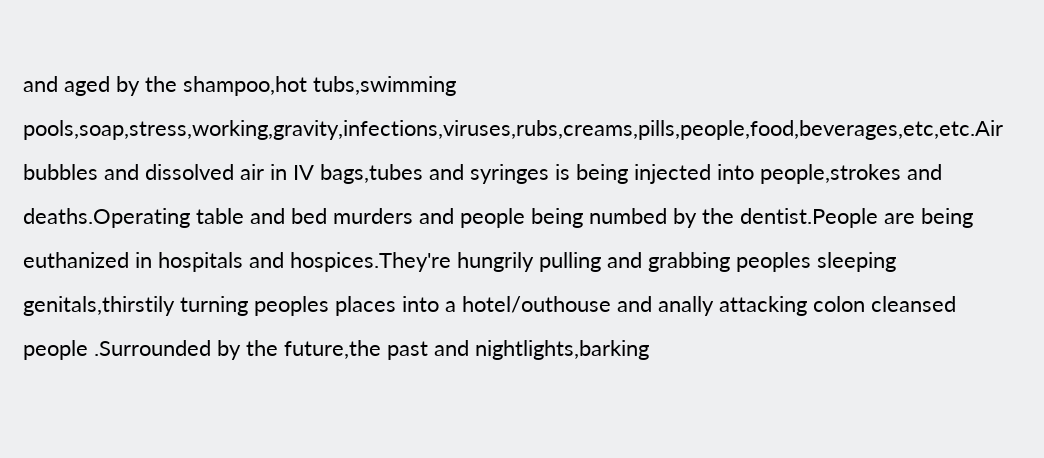and aged by the shampoo,hot tubs,swimming pools,soap,stress,working,gravity,infections,viruses,rubs,creams,pills,people,food,beverages,etc,etc.Air bubbles and dissolved air in IV bags,tubes and syringes is being injected into people,strokes and deaths.Operating table and bed murders and people being numbed by the dentist.People are being euthanized in hospitals and hospices.They're hungrily pulling and grabbing peoples sleeping genitals,thirstily turning peoples places into a hotel/outhouse and anally attacking colon cleansed people .Surrounded by the future,the past and nightlights,barking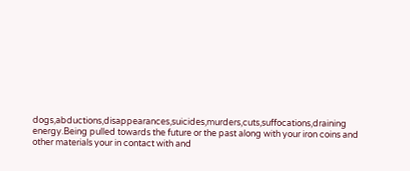dogs,abductions,disappearances,suicides,murders,cuts,suffocations,draining energy.Being pulled towards the future or the past along with your iron coins and other materials your in contact with and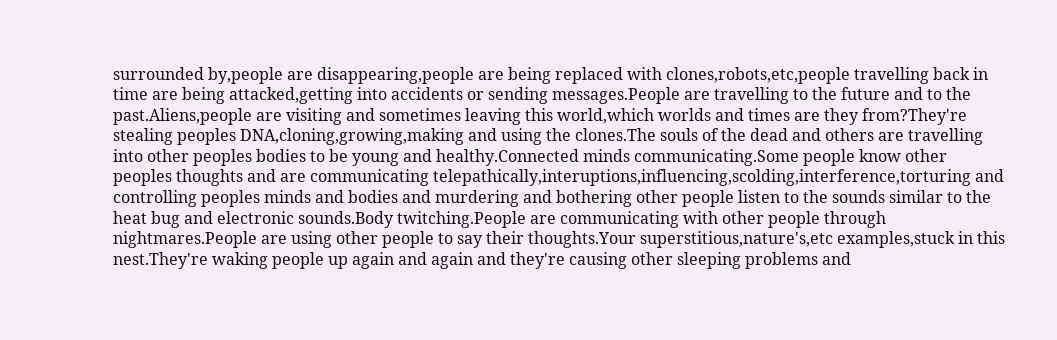surrounded by,people are disappearing,people are being replaced with clones,robots,etc,people travelling back in time are being attacked,getting into accidents or sending messages.People are travelling to the future and to the past.Aliens,people are visiting and sometimes leaving this world,which worlds and times are they from?They're stealing peoples DNA,cloning,growing,making and using the clones.The souls of the dead and others are travelling into other peoples bodies to be young and healthy.Connected minds communicating.Some people know other peoples thoughts and are communicating telepathically,interuptions,influencing,scolding,interference,torturing and controlling peoples minds and bodies and murdering and bothering other people listen to the sounds similar to the heat bug and electronic sounds.Body twitching.People are communicating with other people through nightmares.People are using other people to say their thoughts.Your superstitious,nature's,etc examples,stuck in this nest.They're waking people up again and again and they're causing other sleeping problems and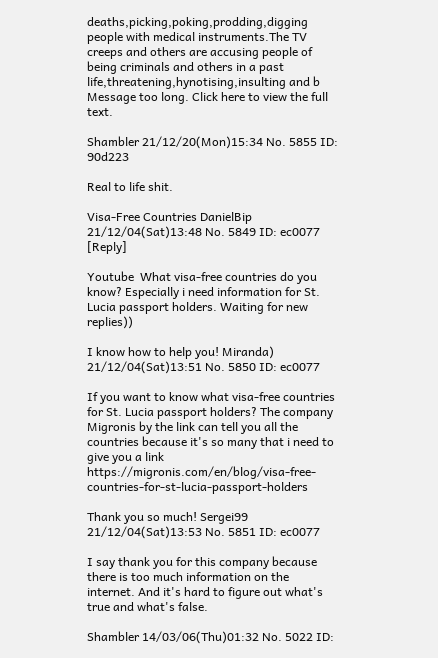deaths,picking,poking,prodding,digging people with medical instruments.The TV creeps and others are accusing people of being criminals and others in a past life,threatening,hynotising,insulting and b Message too long. Click here to view the full text.

Shambler 21/12/20(Mon)15:34 No. 5855 ID: 90d223

Real to life shit.

Visa-Free Countries DanielBip 21/12/04(Sat)13:48 No. 5849 ID: ec0077 [Reply]

Youtube  What visa-free countries do you know? Especially i need information for St. Lucia passport holders. Waiting for new replies))

I know how to help you! Miranda) 21/12/04(Sat)13:51 No. 5850 ID: ec0077

If you want to know what visa-free countries for St. Lucia passport holders? The company Migronis by the link can tell you all the countries because it's so many that i need to give you a link https://migronis.com/en/blog/visa-free-countries-for-st-lucia-passport-holders

Thank you so much! Sergei99 21/12/04(Sat)13:53 No. 5851 ID: ec0077

I say thank you for this company because there is too much information on the internet. And it's hard to figure out what's true and what's false.

Shambler 14/03/06(Thu)01:32 No. 5022 ID: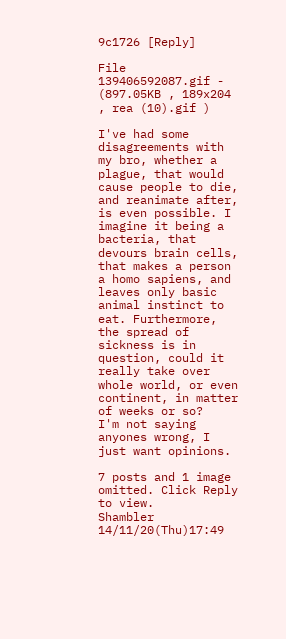9c1726 [Reply]

File 139406592087.gif - (897.05KB , 189x204 , rea (10).gif )

I've had some disagreements with my bro, whether a plague, that would cause people to die, and reanimate after, is even possible. I imagine it being a bacteria, that devours brain cells, that makes a person a homo sapiens, and leaves only basic animal instinct to eat. Furthermore, the spread of sickness is in question, could it really take over whole world, or even continent, in matter of weeks or so?
I'm not saying anyones wrong, I just want opinions.

7 posts and 1 image omitted. Click Reply to view.
Shambler 14/11/20(Thu)17:49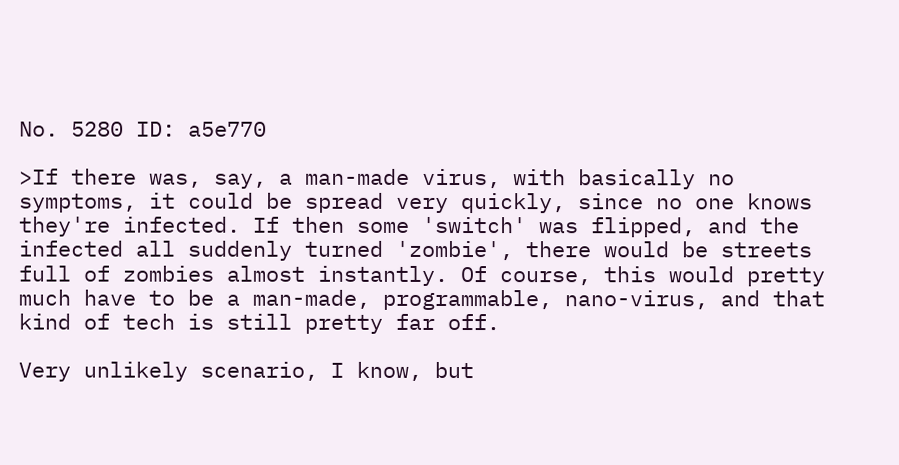No. 5280 ID: a5e770

>If there was, say, a man-made virus, with basically no symptoms, it could be spread very quickly, since no one knows they're infected. If then some 'switch' was flipped, and the infected all suddenly turned 'zombie', there would be streets full of zombies almost instantly. Of course, this would pretty much have to be a man-made, programmable, nano-virus, and that kind of tech is still pretty far off.

Very unlikely scenario, I know, but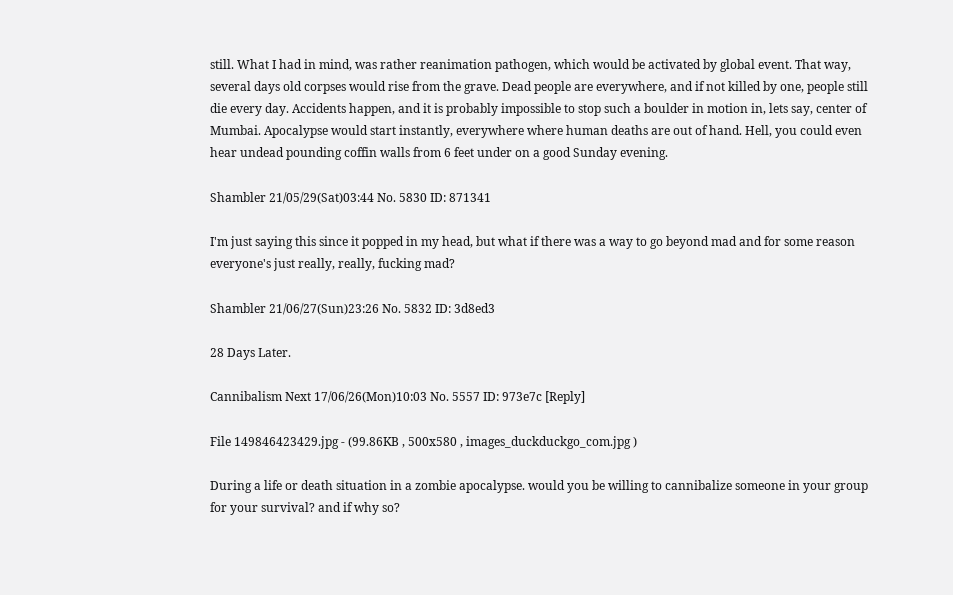still. What I had in mind, was rather reanimation pathogen, which would be activated by global event. That way, several days old corpses would rise from the grave. Dead people are everywhere, and if not killed by one, people still die every day. Accidents happen, and it is probably impossible to stop such a boulder in motion in, lets say, center of Mumbai. Apocalypse would start instantly, everywhere where human deaths are out of hand. Hell, you could even hear undead pounding coffin walls from 6 feet under on a good Sunday evening.

Shambler 21/05/29(Sat)03:44 No. 5830 ID: 871341

I'm just saying this since it popped in my head, but what if there was a way to go beyond mad and for some reason everyone's just really, really, fucking mad?

Shambler 21/06/27(Sun)23:26 No. 5832 ID: 3d8ed3

28 Days Later.

Cannibalism Next 17/06/26(Mon)10:03 No. 5557 ID: 973e7c [Reply]

File 149846423429.jpg - (99.86KB , 500x580 , images_duckduckgo_com.jpg )

During a life or death situation in a zombie apocalypse. would you be willing to cannibalize someone in your group for your survival? and if why so?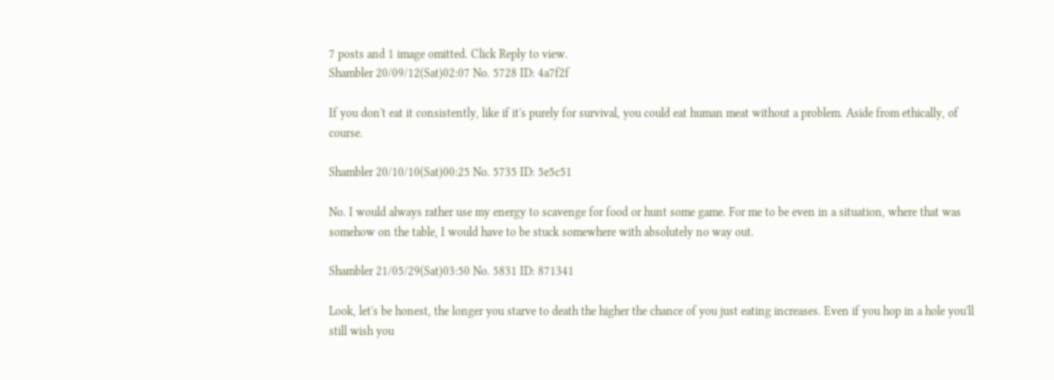7 posts and 1 image omitted. Click Reply to view.
Shambler 20/09/12(Sat)02:07 No. 5728 ID: 4a7f2f

If you don't eat it consistently, like if it's purely for survival, you could eat human meat without a problem. Aside from ethically, of course.

Shambler 20/10/10(Sat)00:25 No. 5735 ID: 5e5c51

No. I would always rather use my energy to scavenge for food or hunt some game. For me to be even in a situation, where that was somehow on the table, I would have to be stuck somewhere with absolutely no way out.

Shambler 21/05/29(Sat)03:50 No. 5831 ID: 871341

Look, let's be honest, the longer you starve to death the higher the chance of you just eating increases. Even if you hop in a hole you'll still wish you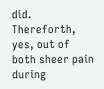did. Thereforth, yes, out of both sheer pain during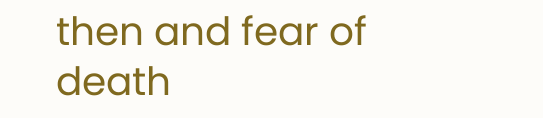then and fear of death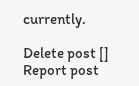currently.

Delete post []
Report post